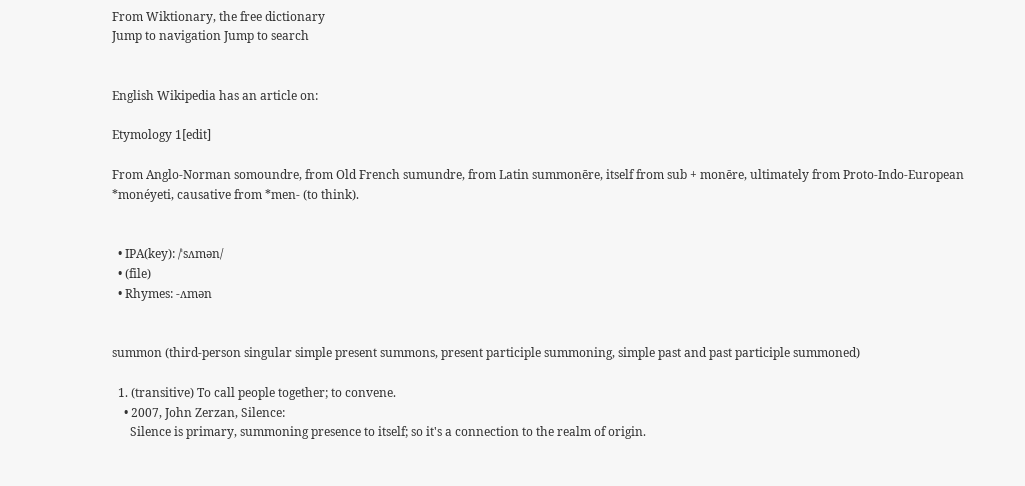From Wiktionary, the free dictionary
Jump to navigation Jump to search


English Wikipedia has an article on:

Etymology 1[edit]

From Anglo-Norman somoundre, from Old French sumundre, from Latin summonēre, itself from sub + monēre, ultimately from Proto-Indo-European *monéyeti, causative from *men- (to think).


  • IPA(key): /ˈsʌmən/
  • (file)
  • Rhymes: -ʌmən


summon (third-person singular simple present summons, present participle summoning, simple past and past participle summoned)

  1. (transitive) To call people together; to convene.
    • 2007, John Zerzan, Silence:
      Silence is primary, summoning presence to itself; so it's a connection to the realm of origin.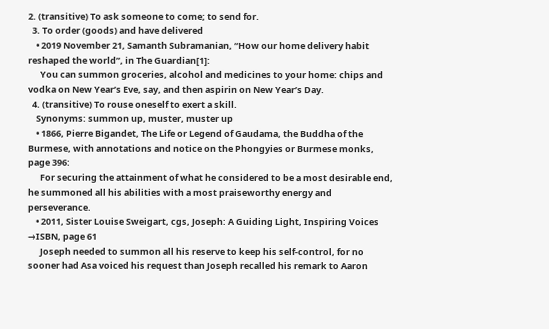2. (transitive) To ask someone to come; to send for.
  3. To order (goods) and have delivered
    • 2019 November 21, Samanth Subramanian, “How our home delivery habit reshaped the world”, in The Guardian[1]:
      You can summon groceries, alcohol and medicines to your home: chips and vodka on New Year’s Eve, say, and then aspirin on New Year’s Day.
  4. (transitive) To rouse oneself to exert a skill.
    Synonyms: summon up, muster, muster up
    • 1866, Pierre Bigandet, The Life or Legend of Gaudama, the Buddha of the Burmese, with annotations and notice on the Phongyies or Burmese monks, page 396:
      For securing the attainment of what he considered to be a most desirable end, he summoned all his abilities with a most praiseworthy energy and perseverance.
    • 2011, Sister Louise Sweigart, cgs, Joseph: A Guiding Light, Inspiring Voices →ISBN, page 61
      Joseph needed to summon all his reserve to keep his self-control, for no sooner had Asa voiced his request than Joseph recalled his remark to Aaron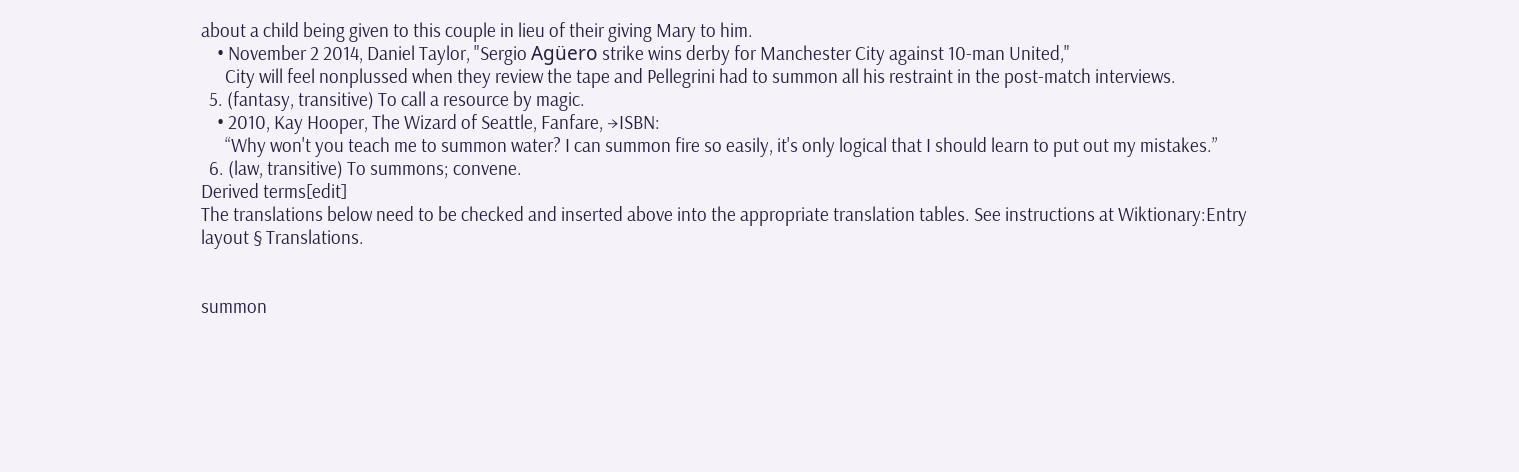about a child being given to this couple in lieu of their giving Mary to him.
    • November 2 2014, Daniel Taylor, "Sergio Agüero strike wins derby for Manchester City against 10-man United,"
      City will feel nonplussed when they review the tape and Pellegrini had to summon all his restraint in the post-match interviews.
  5. (fantasy, transitive) To call a resource by magic.
    • 2010, Kay Hooper, The Wizard of Seattle, Fanfare, →ISBN:
      “Why won't you teach me to summon water? I can summon fire so easily, it's only logical that I should learn to put out my mistakes.”
  6. (law, transitive) To summons; convene.
Derived terms[edit]
The translations below need to be checked and inserted above into the appropriate translation tables. See instructions at Wiktionary:Entry layout § Translations.


summon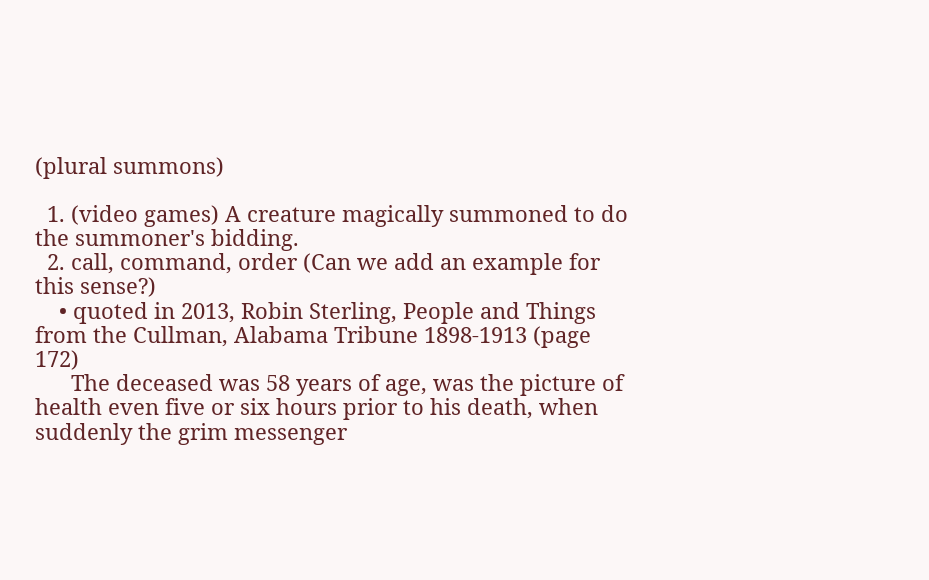(plural summons)

  1. (video games) A creature magically summoned to do the summoner's bidding.
  2. call, command, order (Can we add an example for this sense?)
    • quoted in 2013, Robin Sterling, People and Things from the Cullman, Alabama Tribune 1898-1913 (page 172)
      The deceased was 58 years of age, was the picture of health even five or six hours prior to his death, when suddenly the grim messenger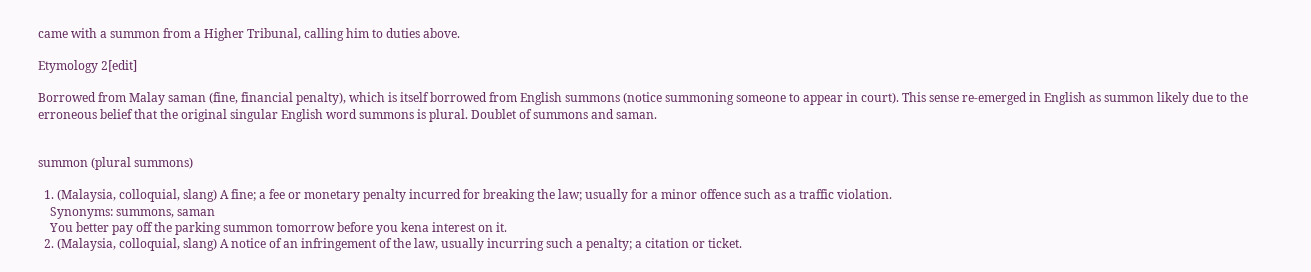came with a summon from a Higher Tribunal, calling him to duties above.

Etymology 2[edit]

Borrowed from Malay saman (fine, financial penalty), which is itself borrowed from English summons (notice summoning someone to appear in court). This sense re-emerged in English as summon likely due to the erroneous belief that the original singular English word summons is plural. Doublet of summons and saman.


summon (plural summons)

  1. (Malaysia, colloquial, slang) A fine; a fee or monetary penalty incurred for breaking the law; usually for a minor offence such as a traffic violation.
    Synonyms: summons, saman
    You better pay off the parking summon tomorrow before you kena interest on it.
  2. (Malaysia, colloquial, slang) A notice of an infringement of the law, usually incurring such a penalty; a citation or ticket.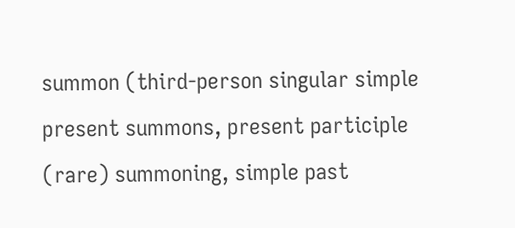summon (third-person singular simple present summons, present participle (rare) summoning, simple past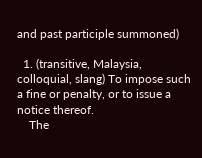and past participle summoned)

  1. (transitive, Malaysia, colloquial, slang) To impose such a fine or penalty, or to issue a notice thereof.
    The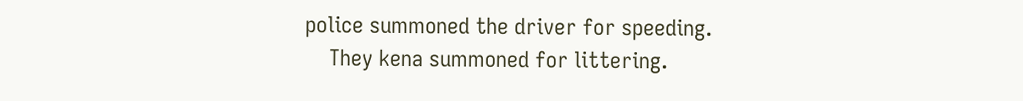police summoned the driver for speeding.
    They kena summoned for littering.